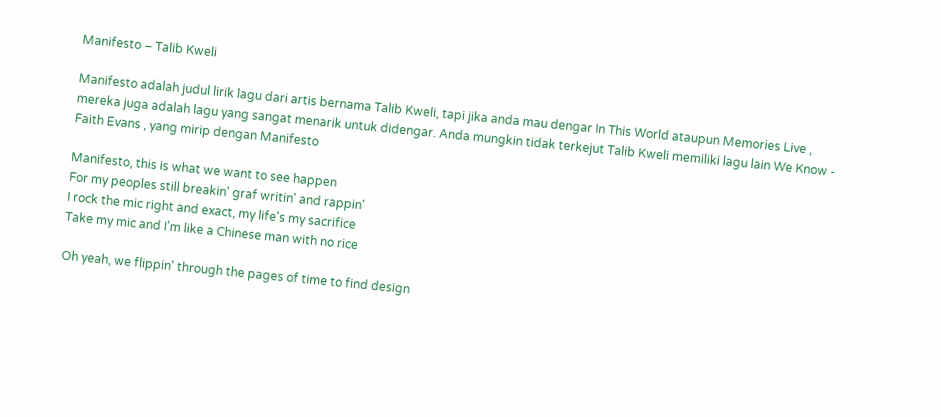Manifesto – Talib Kweli

Manifesto adalah judul lirik lagu dari artis bernama Talib Kweli, tapi jika anda mau dengar In This World ataupun Memories Live , mereka juga adalah lagu yang sangat menarik untuk didengar. Anda mungkin tidak terkejut Talib Kweli memiliki lagu lain We Know - Faith Evans , yang mirip dengan Manifesto

Manifesto, this is what we want to see happen
For my peoples still breakin' graf writin' and rappin'
I rock the mic right and exact, my life's my sacrifice
Take my mic and I'm like a Chinese man with no rice

Oh yeah, we flippin' through the pages of time to find design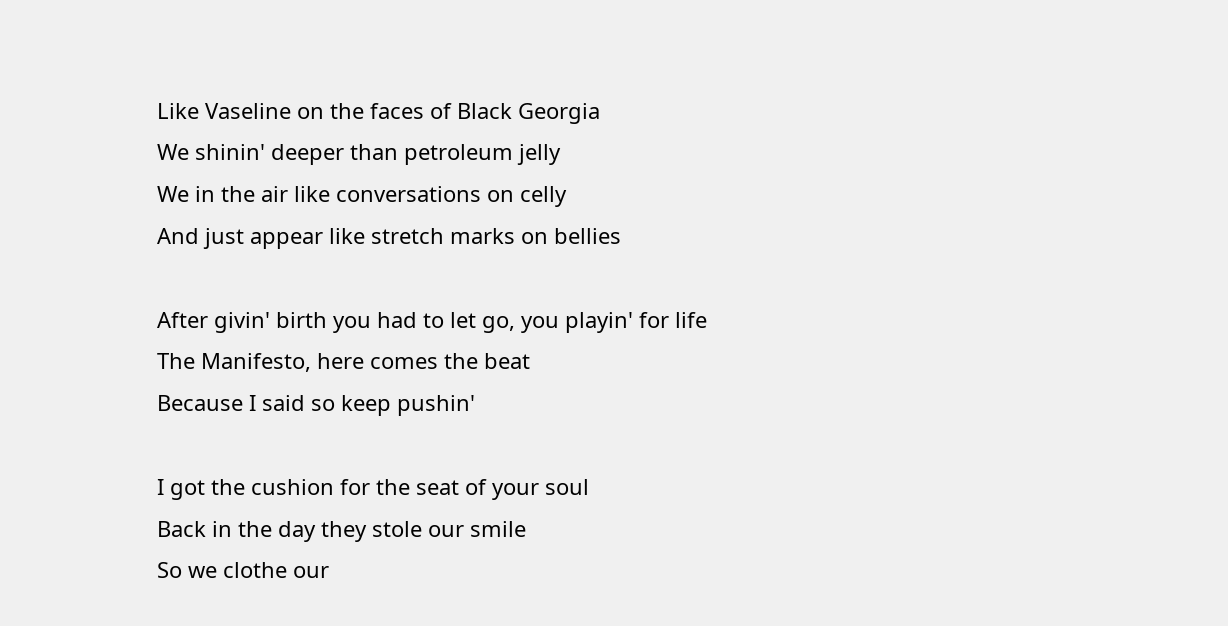Like Vaseline on the faces of Black Georgia
We shinin' deeper than petroleum jelly
We in the air like conversations on celly
And just appear like stretch marks on bellies

After givin' birth you had to let go, you playin' for life
The Manifesto, here comes the beat
Because I said so keep pushin'

I got the cushion for the seat of your soul
Back in the day they stole our smile
So we clothe our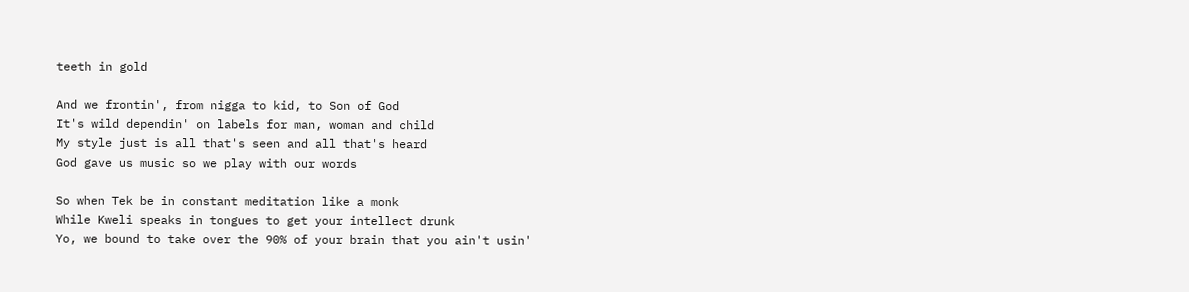teeth in gold

And we frontin', from nigga to kid, to Son of God
It's wild dependin' on labels for man, woman and child
My style just is all that's seen and all that's heard
God gave us music so we play with our words

So when Tek be in constant meditation like a monk
While Kweli speaks in tongues to get your intellect drunk
Yo, we bound to take over the 90% of your brain that you ain't usin'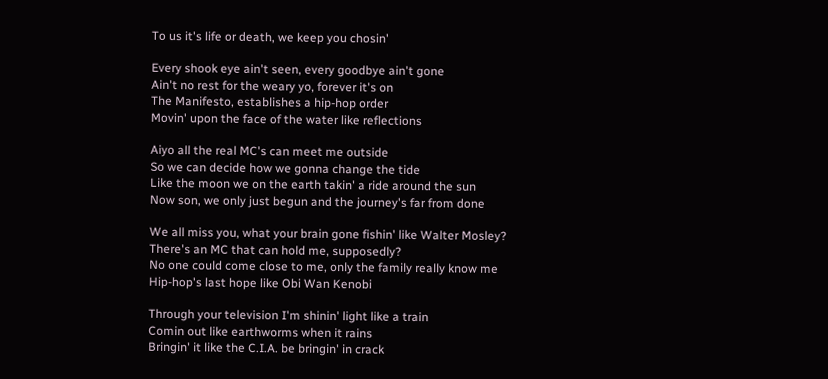To us it's life or death, we keep you chosin'

Every shook eye ain't seen, every goodbye ain't gone
Ain't no rest for the weary yo, forever it's on
The Manifesto, establishes a hip-hop order
Movin' upon the face of the water like reflections

Aiyo all the real MC's can meet me outside
So we can decide how we gonna change the tide
Like the moon we on the earth takin' a ride around the sun
Now son, we only just begun and the journey's far from done

We all miss you, what your brain gone fishin' like Walter Mosley?
There's an MC that can hold me, supposedly?
No one could come close to me, only the family really know me
Hip-hop's last hope like Obi Wan Kenobi

Through your television I'm shinin' light like a train
Comin out like earthworms when it rains
Bringin' it like the C.I.A. be bringin' in crack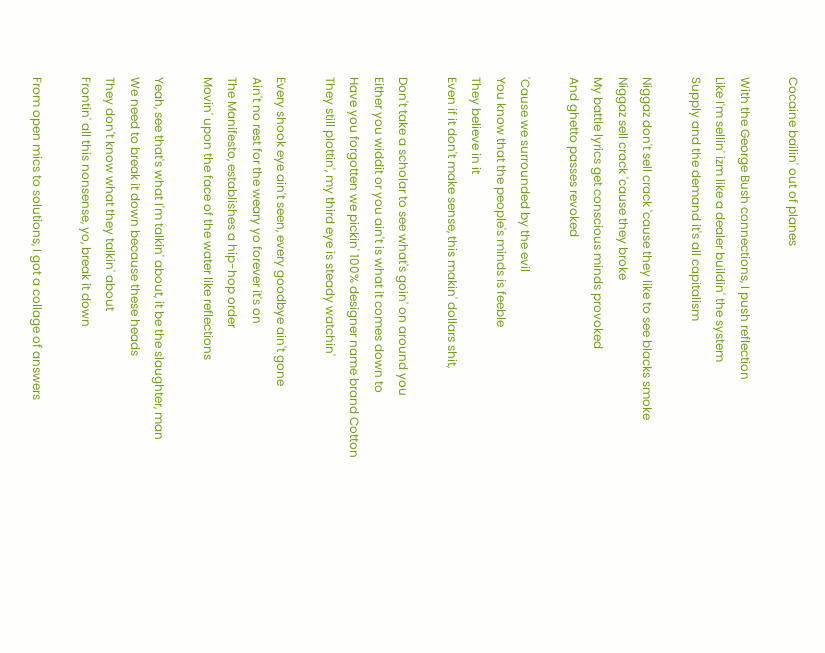Cocaine bailin' out of planes

With the George Bush connections, I push reflection
Like I'm sellin' izm like a dealer buildin' the system
Supply and the demand it's all capitalism

Niggaz don't sell crack 'cause they like to see blacks smoke
Niggaz sell crack 'cause they broke
My battle lyrics get conscious minds provoked
And ghetto passes revoked

'Cause we surrounded by the evil
You know that the people's minds is feeble
They believe in it
Even if it don't make sense, this makin' dollars shit,

Don't take a scholar to see what's goin' on around you
Either you widdit or you ain't is what it comes down to
Have you forgotten we pickin' 100% designer name brand Cotton
They still plottin', my third eye is steady watchin'

Every shook eye ain't seen, every goodbye ain't gone
Ain't no rest for the weary yo forever it's on
The Manifesto, establishes a hip-hop order
Movin' upon the face of the water like reflections

Yeah, see that's what I'm talkin' about, it be the slaughter, man
We need to break it down because these heads
They don't know what they talkin' about
Frontin' all this nonsense, yo, break it down

From open mics to solutions, I got a collage of answers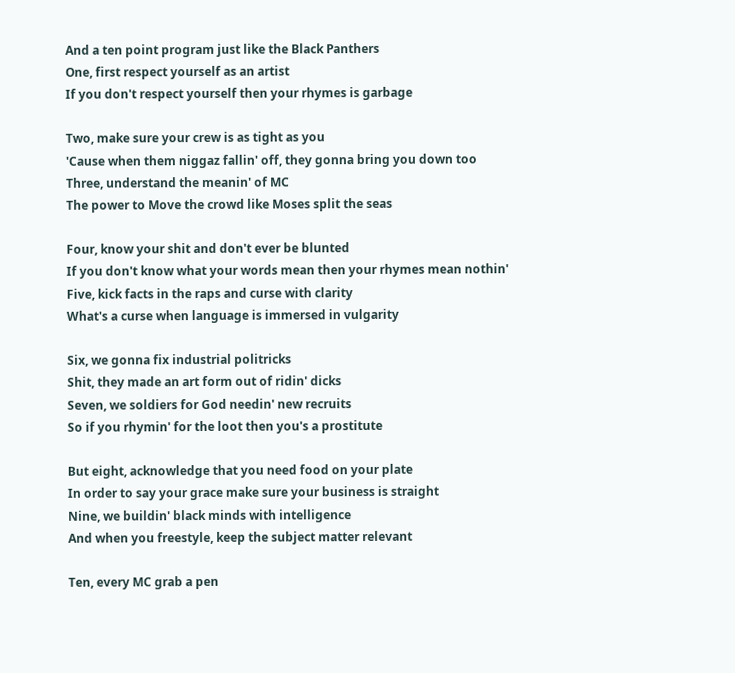And a ten point program just like the Black Panthers
One, first respect yourself as an artist
If you don't respect yourself then your rhymes is garbage

Two, make sure your crew is as tight as you
'Cause when them niggaz fallin' off, they gonna bring you down too
Three, understand the meanin' of MC
The power to Move the crowd like Moses split the seas

Four, know your shit and don't ever be blunted
If you don't know what your words mean then your rhymes mean nothin'
Five, kick facts in the raps and curse with clarity
What's a curse when language is immersed in vulgarity

Six, we gonna fix industrial politricks
Shit, they made an art form out of ridin' dicks
Seven, we soldiers for God needin' new recruits
So if you rhymin' for the loot then you's a prostitute

But eight, acknowledge that you need food on your plate
In order to say your grace make sure your business is straight
Nine, we buildin' black minds with intelligence
And when you freestyle, keep the subject matter relevant

Ten, every MC grab a pen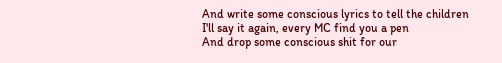And write some conscious lyrics to tell the children
I'll say it again, every MC find you a pen
And drop some conscious shit for our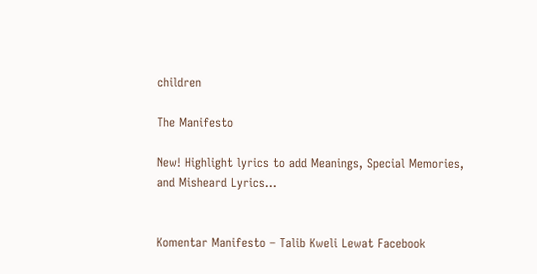children

The Manifesto

New! Highlight lyrics to add Meanings, Special Memories, and Misheard Lyrics...


Komentar Manifesto – Talib Kweli Lewat Facebook